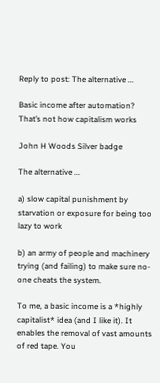Reply to post: The alternative ...

Basic income after automation? That’s not how capitalism works

John H Woods Silver badge

The alternative ...

a) slow capital punishment by starvation or exposure for being too lazy to work

b) an army of people and machinery trying (and failing) to make sure no-one cheats the system.

To me, a basic income is a *highly capitalist* idea (and I like it). It enables the removal of vast amounts of red tape. You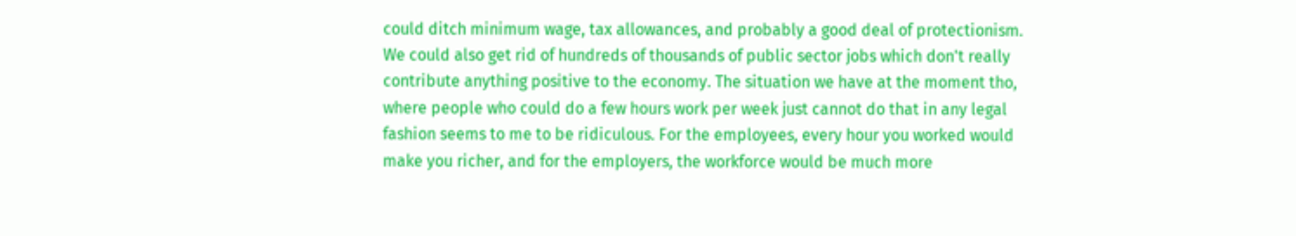could ditch minimum wage, tax allowances, and probably a good deal of protectionism. We could also get rid of hundreds of thousands of public sector jobs which don't really contribute anything positive to the economy. The situation we have at the moment tho, where people who could do a few hours work per week just cannot do that in any legal fashion seems to me to be ridiculous. For the employees, every hour you worked would make you richer, and for the employers, the workforce would be much more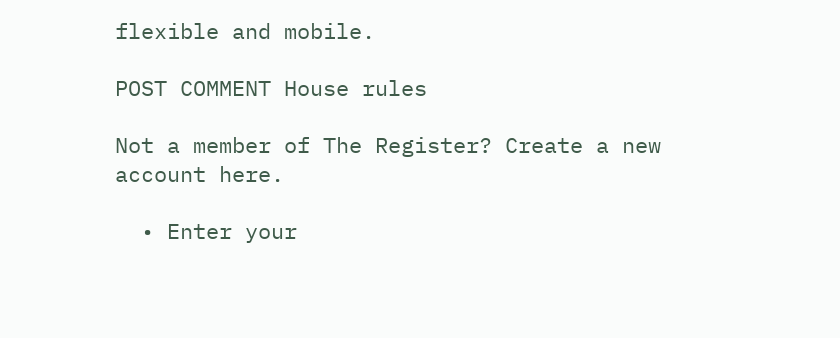flexible and mobile.

POST COMMENT House rules

Not a member of The Register? Create a new account here.

  • Enter your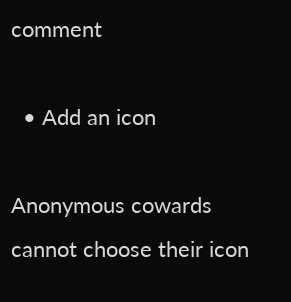comment

  • Add an icon

Anonymous cowards cannot choose their icon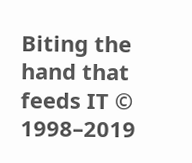Biting the hand that feeds IT © 1998–2019